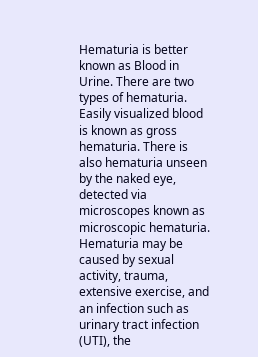Hematuria is better known as Blood in Urine. There are two types of hematuria. Easily visualized blood is known as gross hematuria. There is also hematuria unseen by the naked eye, detected via microscopes known as microscopic hematuria. Hematuria may be caused by sexual activity, trauma, extensive exercise, and an infection such as urinary tract infection (UTI), the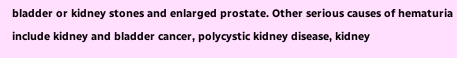bladder or kidney stones and enlarged prostate. Other serious causes of hematuria include kidney and bladder cancer, polycystic kidney disease, kidney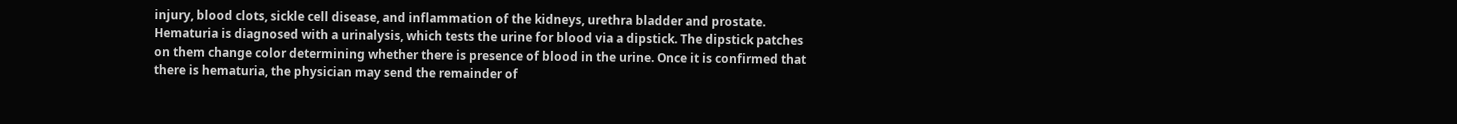injury, blood clots, sickle cell disease, and inflammation of the kidneys, urethra bladder and prostate. Hematuria is diagnosed with a urinalysis, which tests the urine for blood via a dipstick. The dipstick patches on them change color determining whether there is presence of blood in the urine. Once it is confirmed that there is hematuria, the physician may send the remainder of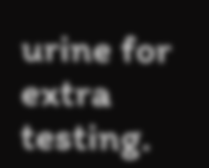urine for extra testing.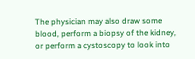The physician may also draw some blood, perform a biopsy of the kidney, or perform a cystoscopy to look into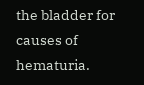the bladder for causes of hematuria.